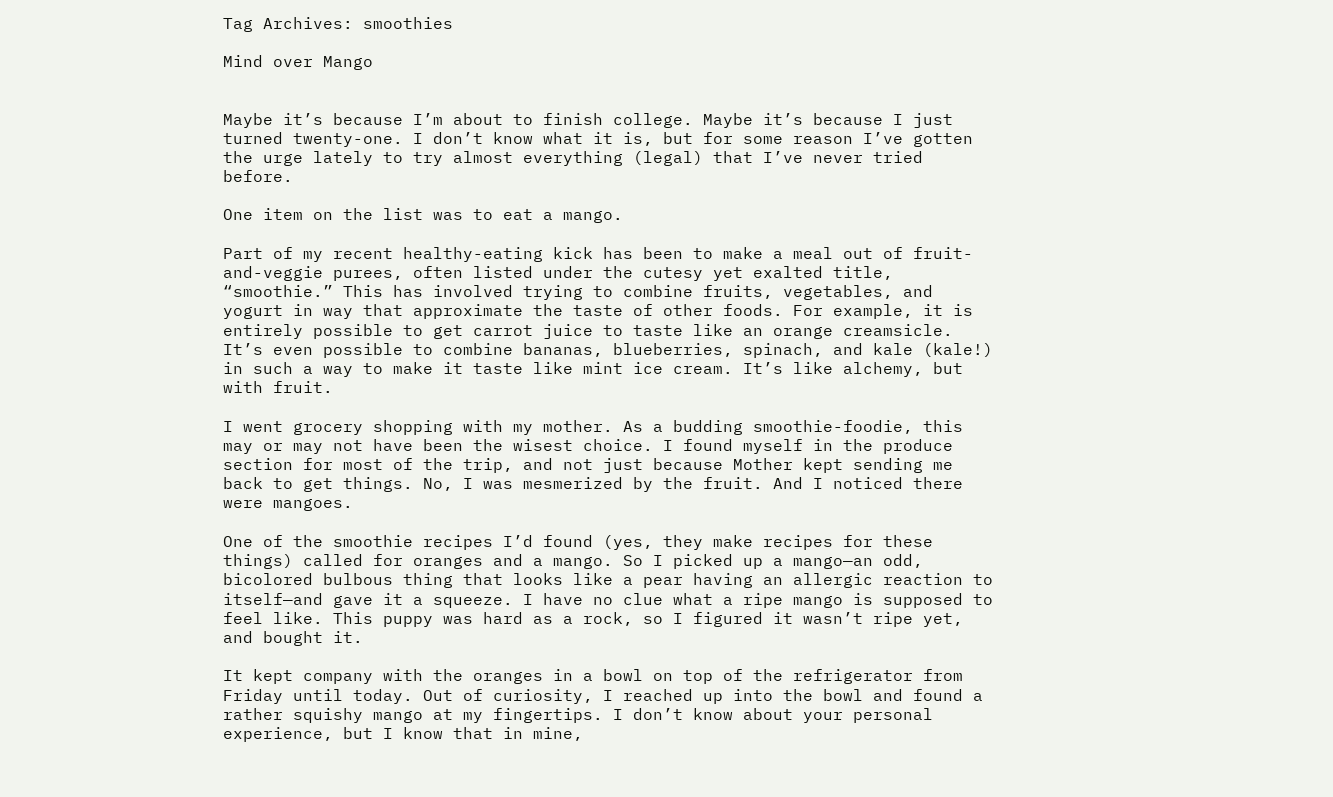Tag Archives: smoothies

Mind over Mango


Maybe it’s because I’m about to finish college. Maybe it’s because I just turned twenty-one. I don’t know what it is, but for some reason I’ve gotten the urge lately to try almost everything (legal) that I’ve never tried before.

One item on the list was to eat a mango.

Part of my recent healthy-eating kick has been to make a meal out of fruit-and-veggie purees, often listed under the cutesy yet exalted title, “smoothie.” This has involved trying to combine fruits, vegetables, and yogurt in way that approximate the taste of other foods. For example, it is entirely possible to get carrot juice to taste like an orange creamsicle. It’s even possible to combine bananas, blueberries, spinach, and kale (kale!) in such a way to make it taste like mint ice cream. It’s like alchemy, but with fruit.

I went grocery shopping with my mother. As a budding smoothie-foodie, this may or may not have been the wisest choice. I found myself in the produce section for most of the trip, and not just because Mother kept sending me back to get things. No, I was mesmerized by the fruit. And I noticed there were mangoes.

One of the smoothie recipes I’d found (yes, they make recipes for these things) called for oranges and a mango. So I picked up a mango—an odd, bicolored bulbous thing that looks like a pear having an allergic reaction to itself—and gave it a squeeze. I have no clue what a ripe mango is supposed to feel like. This puppy was hard as a rock, so I figured it wasn’t ripe yet, and bought it.

It kept company with the oranges in a bowl on top of the refrigerator from Friday until today. Out of curiosity, I reached up into the bowl and found a rather squishy mango at my fingertips. I don’t know about your personal experience, but I know that in mine,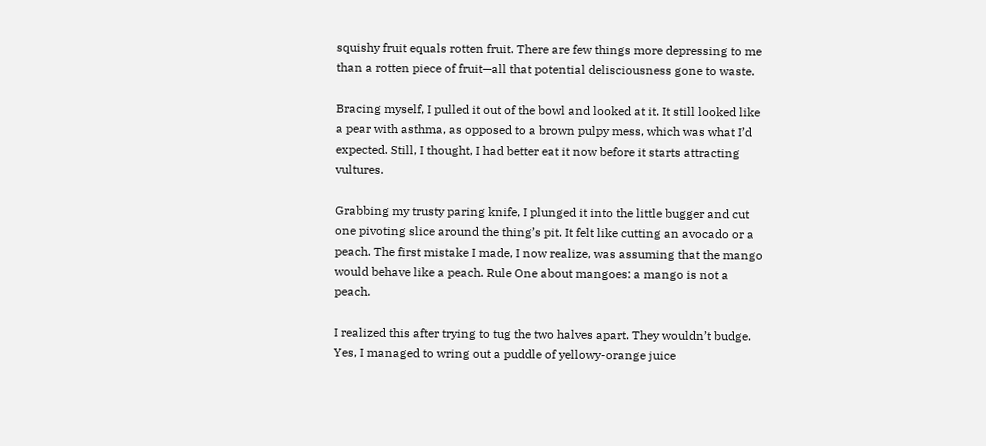squishy fruit equals rotten fruit. There are few things more depressing to me than a rotten piece of fruit—all that potential delisciousness gone to waste.

Bracing myself, I pulled it out of the bowl and looked at it. It still looked like a pear with asthma, as opposed to a brown pulpy mess, which was what I’d expected. Still, I thought, I had better eat it now before it starts attracting vultures.

Grabbing my trusty paring knife, I plunged it into the little bugger and cut one pivoting slice around the thing’s pit. It felt like cutting an avocado or a peach. The first mistake I made, I now realize, was assuming that the mango would behave like a peach. Rule One about mangoes: a mango is not a peach.

I realized this after trying to tug the two halves apart. They wouldn’t budge. Yes, I managed to wring out a puddle of yellowy-orange juice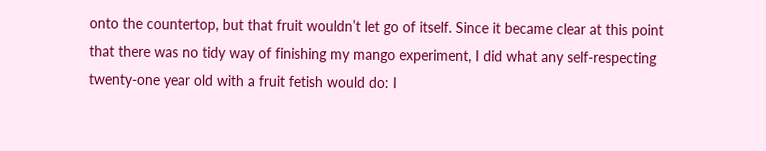onto the countertop, but that fruit wouldn’t let go of itself. Since it became clear at this point that there was no tidy way of finishing my mango experiment, I did what any self-respecting twenty-one year old with a fruit fetish would do: I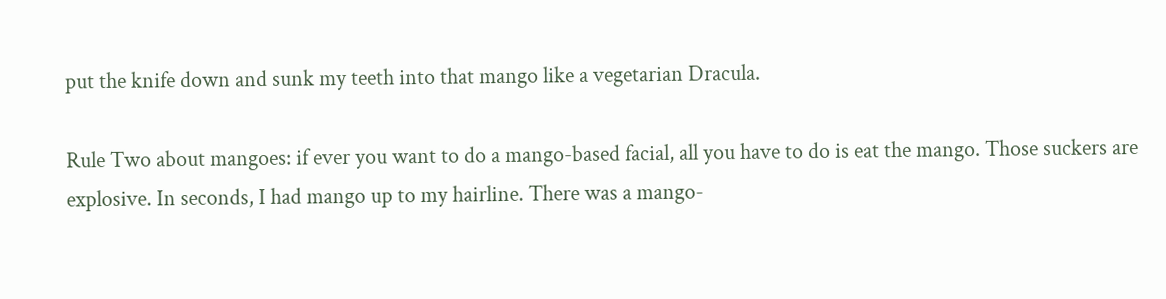put the knife down and sunk my teeth into that mango like a vegetarian Dracula.

Rule Two about mangoes: if ever you want to do a mango-based facial, all you have to do is eat the mango. Those suckers are explosive. In seconds, I had mango up to my hairline. There was a mango-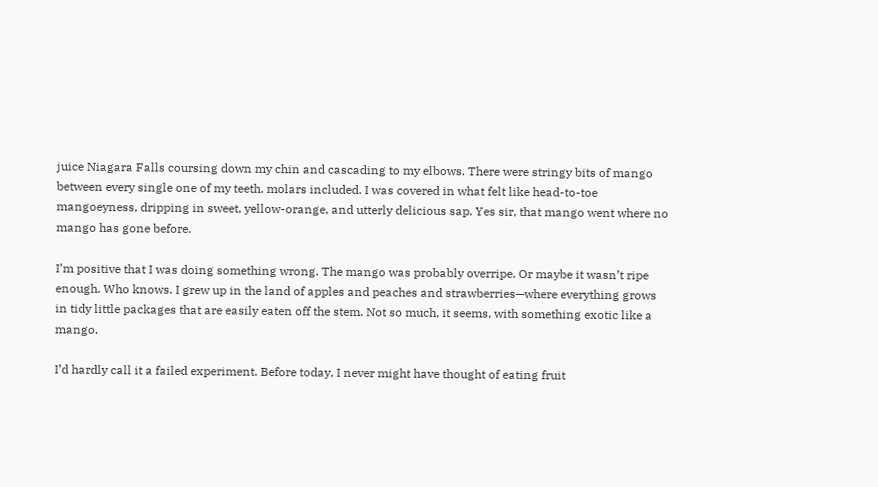juice Niagara Falls coursing down my chin and cascading to my elbows. There were stringy bits of mango between every single one of my teeth, molars included. I was covered in what felt like head-to-toe mangoeyness, dripping in sweet, yellow-orange, and utterly delicious sap. Yes sir, that mango went where no mango has gone before.

I’m positive that I was doing something wrong. The mango was probably overripe. Or maybe it wasn’t ripe enough. Who knows. I grew up in the land of apples and peaches and strawberries—where everything grows in tidy little packages that are easily eaten off the stem. Not so much, it seems, with something exotic like a mango.

I’d hardly call it a failed experiment. Before today, I never might have thought of eating fruit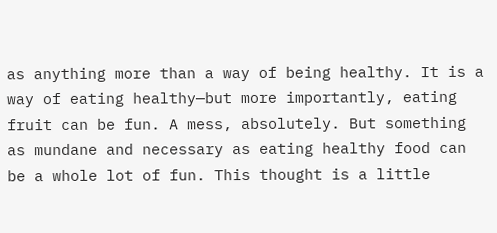as anything more than a way of being healthy. It is a way of eating healthy—but more importantly, eating fruit can be fun. A mess, absolutely. But something as mundane and necessary as eating healthy food can be a whole lot of fun. This thought is a little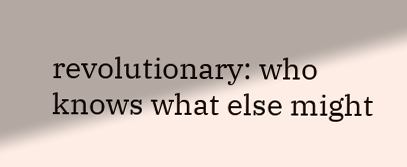revolutionary: who knows what else might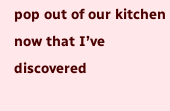pop out of our kitchen now that I’ve discovered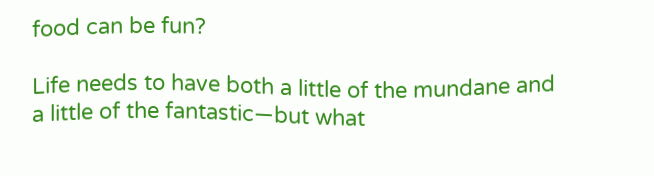food can be fun?

Life needs to have both a little of the mundane and a little of the fantastic—but what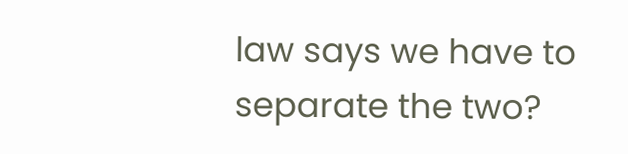law says we have to separate the two?